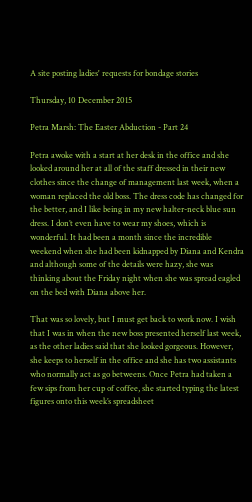A site posting ladies' requests for bondage stories

Thursday, 10 December 2015

Petra Marsh: The Easter Abduction - Part 24

Petra awoke with a start at her desk in the office and she looked around her at all of the staff dressed in their new clothes since the change of management last week, when a woman replaced the old boss. The dress code has changed for the better, and I like being in my new halter-neck blue sun dress. I don’t even have to wear my shoes, which is wonderful. It had been a month since the incredible weekend when she had been kidnapped by Diana and Kendra and although some of the details were hazy, she was thinking about the Friday night when she was spread eagled on the bed with Diana above her.

That was so lovely, but I must get back to work now. I wish that I was in when the new boss presented herself last week, as the other ladies said that she looked gorgeous. However, she keeps to herself in the office and she has two assistants who normally act as go betweens. Once Petra had taken a few sips from her cup of coffee, she started typing the latest figures onto this week’s spreadsheet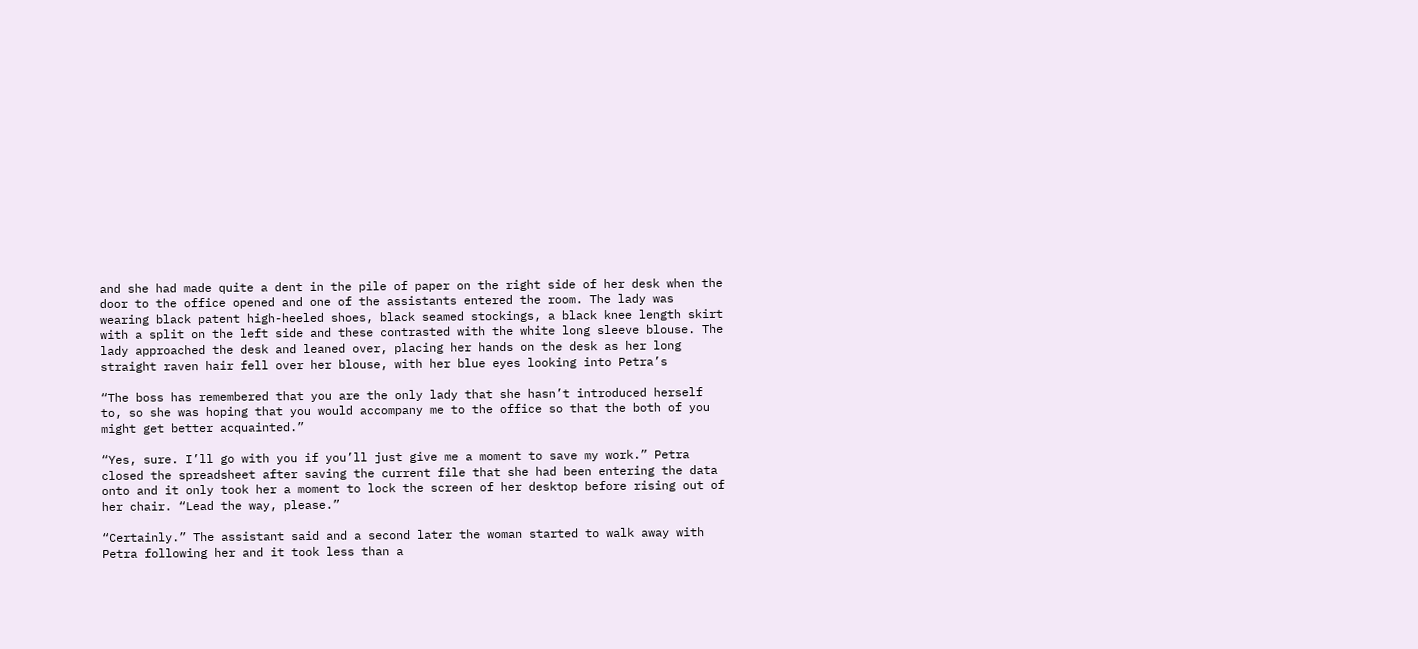and she had made quite a dent in the pile of paper on the right side of her desk when the door to the office opened and one of the assistants entered the room. The lady was wearing black patent high-heeled shoes, black seamed stockings, a black knee length skirt with a split on the left side and these contrasted with the white long sleeve blouse. The lady approached the desk and leaned over, placing her hands on the desk as her long straight raven hair fell over her blouse, with her blue eyes looking into Petra’s

“The boss has remembered that you are the only lady that she hasn’t introduced herself to, so she was hoping that you would accompany me to the office so that the both of you might get better acquainted.”

“Yes, sure. I’ll go with you if you’ll just give me a moment to save my work.” Petra closed the spreadsheet after saving the current file that she had been entering the data onto and it only took her a moment to lock the screen of her desktop before rising out of her chair. “Lead the way, please.”

“Certainly.” The assistant said and a second later the woman started to walk away with Petra following her and it took less than a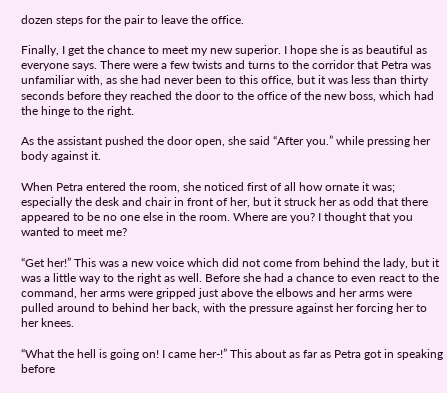dozen steps for the pair to leave the office.

Finally, I get the chance to meet my new superior. I hope she is as beautiful as everyone says. There were a few twists and turns to the corridor that Petra was unfamiliar with, as she had never been to this office, but it was less than thirty seconds before they reached the door to the office of the new boss, which had the hinge to the right.

As the assistant pushed the door open, she said “After you.” while pressing her body against it.

When Petra entered the room, she noticed first of all how ornate it was; especially the desk and chair in front of her, but it struck her as odd that there appeared to be no one else in the room. Where are you? I thought that you wanted to meet me?

“Get her!” This was a new voice which did not come from behind the lady, but it was a little way to the right as well. Before she had a chance to even react to the command, her arms were gripped just above the elbows and her arms were pulled around to behind her back, with the pressure against her forcing her to her knees.

“What the hell is going on! I came her-!” This about as far as Petra got in speaking before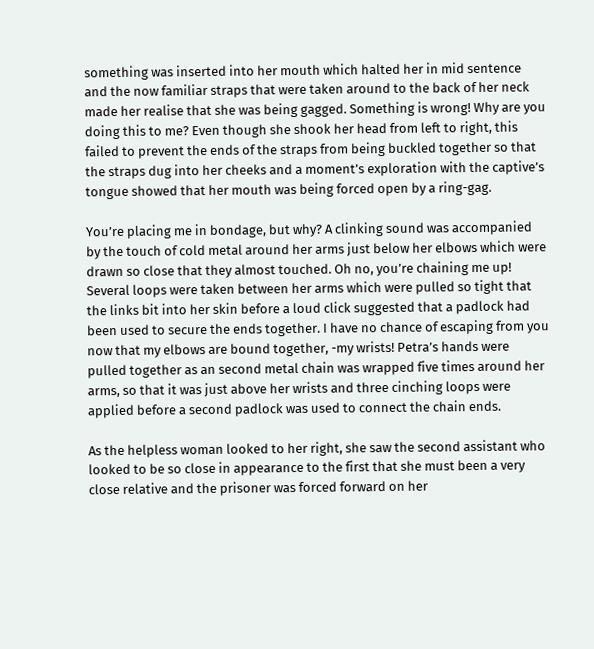something was inserted into her mouth which halted her in mid sentence and the now familiar straps that were taken around to the back of her neck made her realise that she was being gagged. Something is wrong! Why are you doing this to me? Even though she shook her head from left to right, this failed to prevent the ends of the straps from being buckled together so that the straps dug into her cheeks and a moment’s exploration with the captive’s tongue showed that her mouth was being forced open by a ring-gag.

You’re placing me in bondage, but why? A clinking sound was accompanied by the touch of cold metal around her arms just below her elbows which were drawn so close that they almost touched. Oh no, you’re chaining me up! Several loops were taken between her arms which were pulled so tight that the links bit into her skin before a loud click suggested that a padlock had been used to secure the ends together. I have no chance of escaping from you now that my elbows are bound together, -my wrists! Petra’s hands were pulled together as an second metal chain was wrapped five times around her arms, so that it was just above her wrists and three cinching loops were applied before a second padlock was used to connect the chain ends.

As the helpless woman looked to her right, she saw the second assistant who looked to be so close in appearance to the first that she must been a very close relative and the prisoner was forced forward on her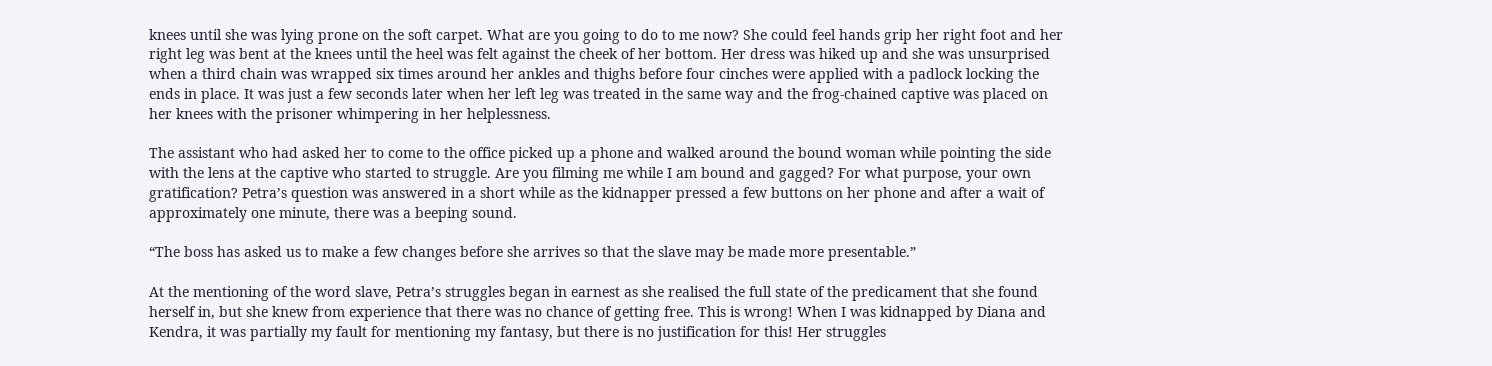knees until she was lying prone on the soft carpet. What are you going to do to me now? She could feel hands grip her right foot and her right leg was bent at the knees until the heel was felt against the cheek of her bottom. Her dress was hiked up and she was unsurprised when a third chain was wrapped six times around her ankles and thighs before four cinches were applied with a padlock locking the ends in place. It was just a few seconds later when her left leg was treated in the same way and the frog-chained captive was placed on her knees with the prisoner whimpering in her helplessness.

The assistant who had asked her to come to the office picked up a phone and walked around the bound woman while pointing the side with the lens at the captive who started to struggle. Are you filming me while I am bound and gagged? For what purpose, your own gratification? Petra’s question was answered in a short while as the kidnapper pressed a few buttons on her phone and after a wait of approximately one minute, there was a beeping sound.

“The boss has asked us to make a few changes before she arrives so that the slave may be made more presentable.”

At the mentioning of the word slave, Petra’s struggles began in earnest as she realised the full state of the predicament that she found herself in, but she knew from experience that there was no chance of getting free. This is wrong! When I was kidnapped by Diana and Kendra, it was partially my fault for mentioning my fantasy, but there is no justification for this! Her struggles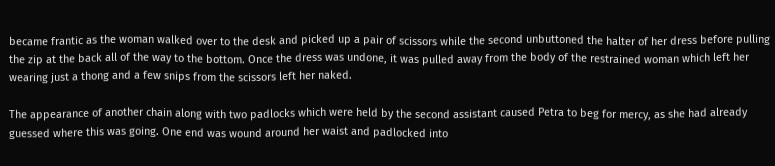became frantic as the woman walked over to the desk and picked up a pair of scissors while the second unbuttoned the halter of her dress before pulling the zip at the back all of the way to the bottom. Once the dress was undone, it was pulled away from the body of the restrained woman which left her wearing just a thong and a few snips from the scissors left her naked.

The appearance of another chain along with two padlocks which were held by the second assistant caused Petra to beg for mercy, as she had already guessed where this was going. One end was wound around her waist and padlocked into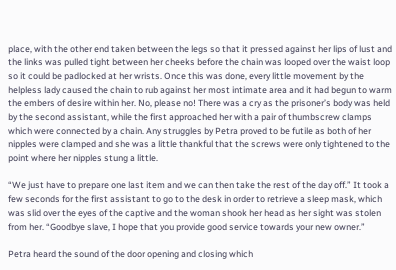place, with the other end taken between the legs so that it pressed against her lips of lust and the links was pulled tight between her cheeks before the chain was looped over the waist loop so it could be padlocked at her wrists. Once this was done, every little movement by the helpless lady caused the chain to rub against her most intimate area and it had begun to warm the embers of desire within her. No, please no! There was a cry as the prisoner’s body was held by the second assistant, while the first approached her with a pair of thumbscrew clamps which were connected by a chain. Any struggles by Petra proved to be futile as both of her nipples were clamped and she was a little thankful that the screws were only tightened to the point where her nipples stung a little.

“We just have to prepare one last item and we can then take the rest of the day off.” It took a few seconds for the first assistant to go to the desk in order to retrieve a sleep mask, which was slid over the eyes of the captive and the woman shook her head as her sight was stolen from her. “Goodbye slave, I hope that you provide good service towards your new owner.”

Petra heard the sound of the door opening and closing which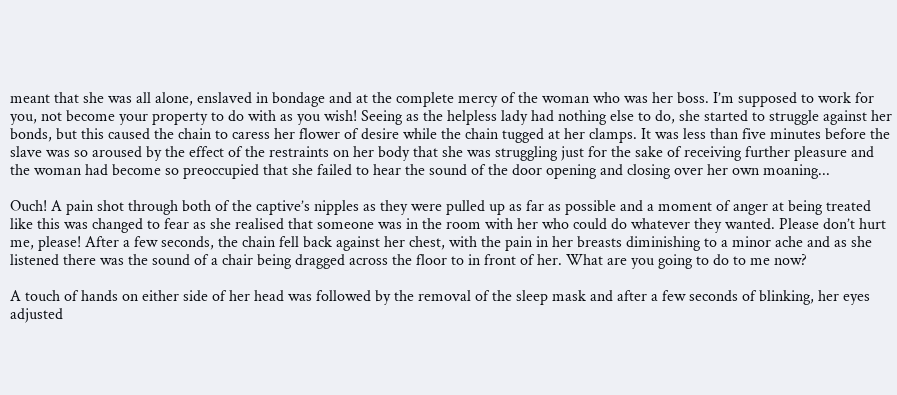meant that she was all alone, enslaved in bondage and at the complete mercy of the woman who was her boss. I’m supposed to work for you, not become your property to do with as you wish! Seeing as the helpless lady had nothing else to do, she started to struggle against her bonds, but this caused the chain to caress her flower of desire while the chain tugged at her clamps. It was less than five minutes before the slave was so aroused by the effect of the restraints on her body that she was struggling just for the sake of receiving further pleasure and the woman had become so preoccupied that she failed to hear the sound of the door opening and closing over her own moaning...

Ouch! A pain shot through both of the captive’s nipples as they were pulled up as far as possible and a moment of anger at being treated like this was changed to fear as she realised that someone was in the room with her who could do whatever they wanted. Please don’t hurt me, please! After a few seconds, the chain fell back against her chest, with the pain in her breasts diminishing to a minor ache and as she listened there was the sound of a chair being dragged across the floor to in front of her. What are you going to do to me now?

A touch of hands on either side of her head was followed by the removal of the sleep mask and after a few seconds of blinking, her eyes adjusted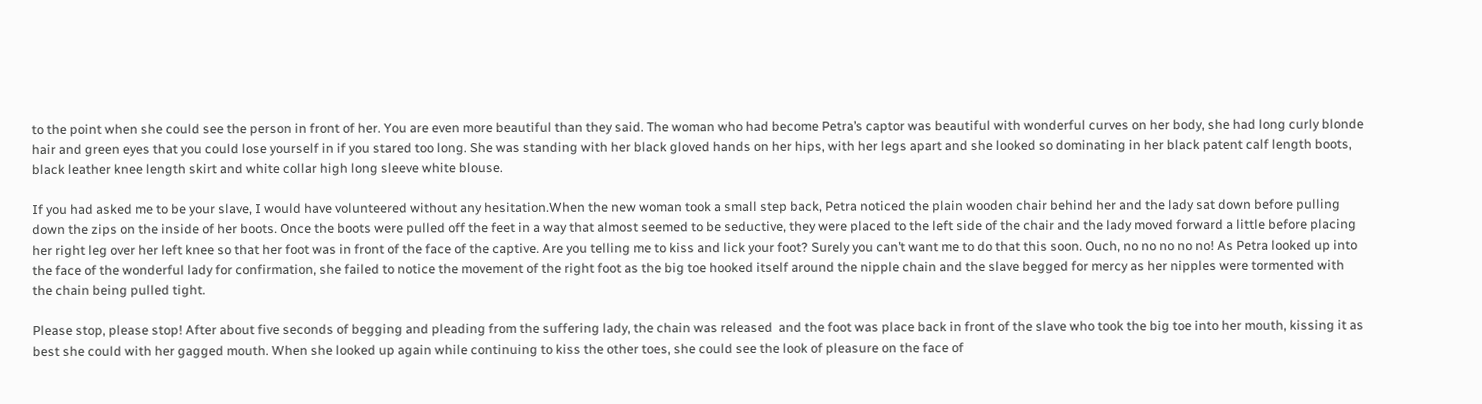to the point when she could see the person in front of her. You are even more beautiful than they said. The woman who had become Petra’s captor was beautiful with wonderful curves on her body, she had long curly blonde hair and green eyes that you could lose yourself in if you stared too long. She was standing with her black gloved hands on her hips, with her legs apart and she looked so dominating in her black patent calf length boots, black leather knee length skirt and white collar high long sleeve white blouse.

If you had asked me to be your slave, I would have volunteered without any hesitation.When the new woman took a small step back, Petra noticed the plain wooden chair behind her and the lady sat down before pulling down the zips on the inside of her boots. Once the boots were pulled off the feet in a way that almost seemed to be seductive, they were placed to the left side of the chair and the lady moved forward a little before placing her right leg over her left knee so that her foot was in front of the face of the captive. Are you telling me to kiss and lick your foot? Surely you can’t want me to do that this soon. Ouch, no no no no no! As Petra looked up into the face of the wonderful lady for confirmation, she failed to notice the movement of the right foot as the big toe hooked itself around the nipple chain and the slave begged for mercy as her nipples were tormented with the chain being pulled tight.

Please stop, please stop! After about five seconds of begging and pleading from the suffering lady, the chain was released  and the foot was place back in front of the slave who took the big toe into her mouth, kissing it as best she could with her gagged mouth. When she looked up again while continuing to kiss the other toes, she could see the look of pleasure on the face of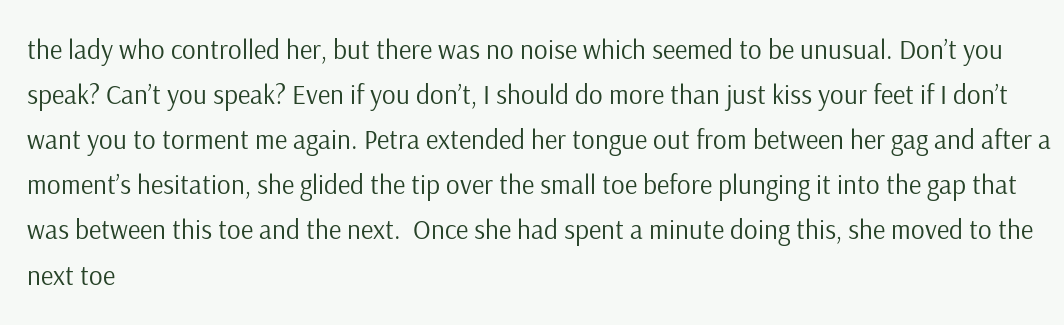the lady who controlled her, but there was no noise which seemed to be unusual. Don’t you speak? Can’t you speak? Even if you don’t, I should do more than just kiss your feet if I don’t want you to torment me again. Petra extended her tongue out from between her gag and after a moment’s hesitation, she glided the tip over the small toe before plunging it into the gap that was between this toe and the next.  Once she had spent a minute doing this, she moved to the next toe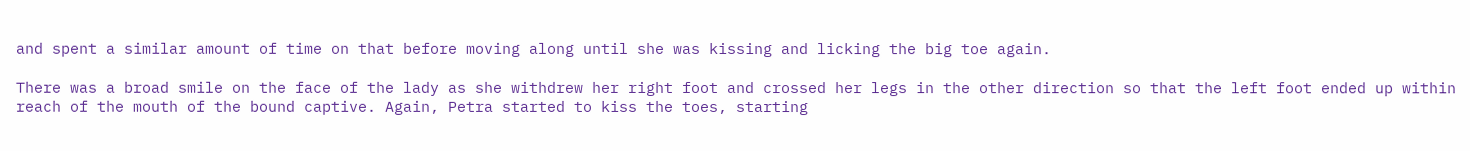and spent a similar amount of time on that before moving along until she was kissing and licking the big toe again.

There was a broad smile on the face of the lady as she withdrew her right foot and crossed her legs in the other direction so that the left foot ended up within reach of the mouth of the bound captive. Again, Petra started to kiss the toes, starting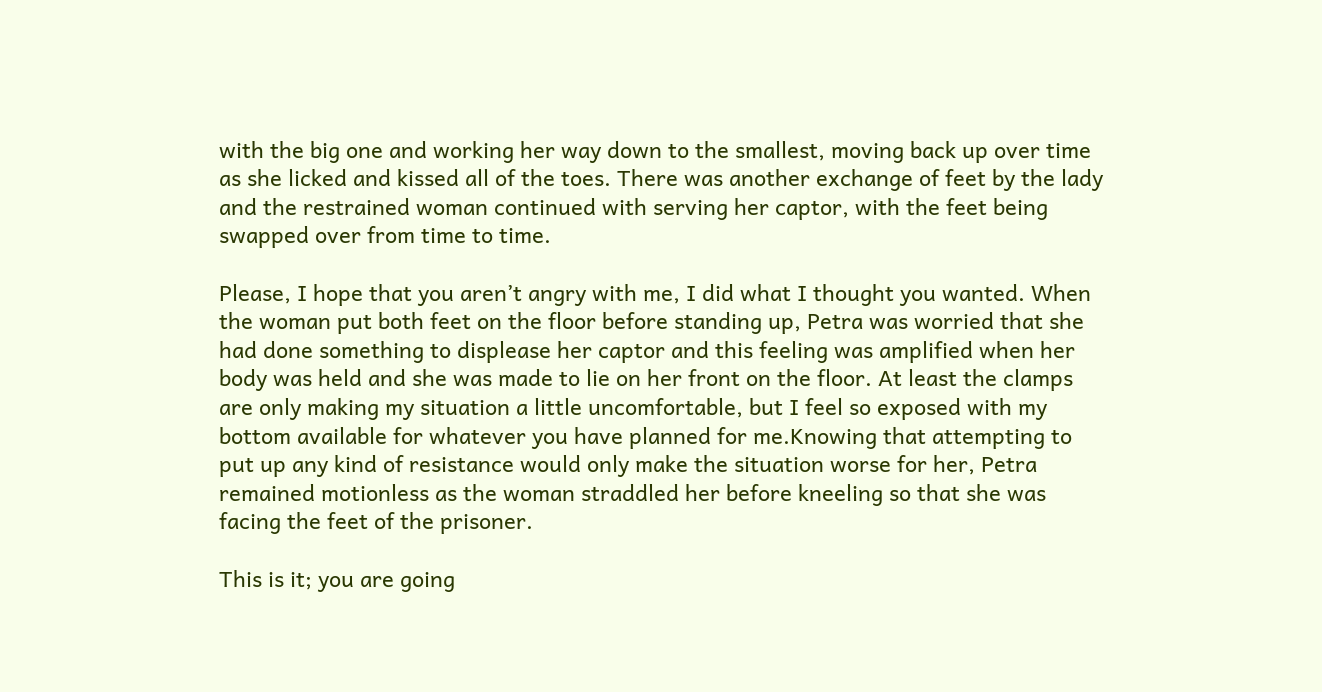with the big one and working her way down to the smallest, moving back up over time as she licked and kissed all of the toes. There was another exchange of feet by the lady and the restrained woman continued with serving her captor, with the feet being swapped over from time to time.

Please, I hope that you aren’t angry with me, I did what I thought you wanted. When the woman put both feet on the floor before standing up, Petra was worried that she had done something to displease her captor and this feeling was amplified when her body was held and she was made to lie on her front on the floor. At least the clamps are only making my situation a little uncomfortable, but I feel so exposed with my bottom available for whatever you have planned for me.Knowing that attempting to put up any kind of resistance would only make the situation worse for her, Petra remained motionless as the woman straddled her before kneeling so that she was facing the feet of the prisoner.

This is it; you are going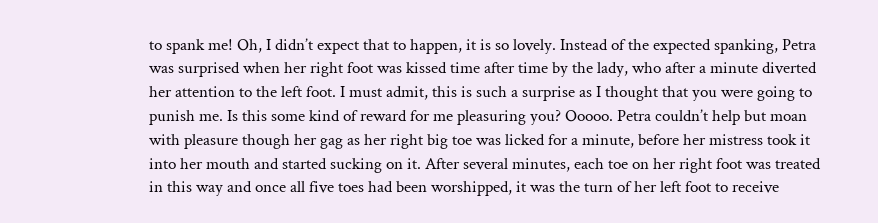to spank me! Oh, I didn’t expect that to happen, it is so lovely. Instead of the expected spanking, Petra was surprised when her right foot was kissed time after time by the lady, who after a minute diverted her attention to the left foot. I must admit, this is such a surprise as I thought that you were going to punish me. Is this some kind of reward for me pleasuring you? Ooooo. Petra couldn’t help but moan with pleasure though her gag as her right big toe was licked for a minute, before her mistress took it into her mouth and started sucking on it. After several minutes, each toe on her right foot was treated in this way and once all five toes had been worshipped, it was the turn of her left foot to receive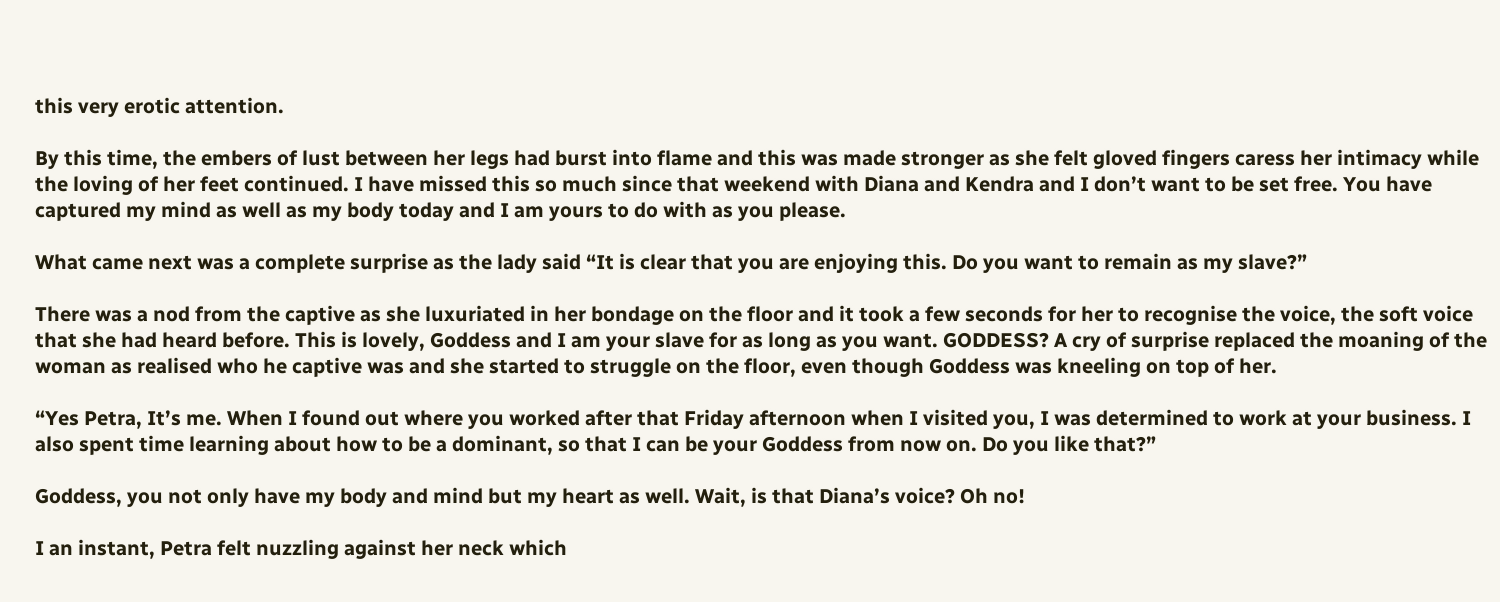this very erotic attention.

By this time, the embers of lust between her legs had burst into flame and this was made stronger as she felt gloved fingers caress her intimacy while the loving of her feet continued. I have missed this so much since that weekend with Diana and Kendra and I don’t want to be set free. You have captured my mind as well as my body today and I am yours to do with as you please.

What came next was a complete surprise as the lady said “It is clear that you are enjoying this. Do you want to remain as my slave?”

There was a nod from the captive as she luxuriated in her bondage on the floor and it took a few seconds for her to recognise the voice, the soft voice that she had heard before. This is lovely, Goddess and I am your slave for as long as you want. GODDESS? A cry of surprise replaced the moaning of the woman as realised who he captive was and she started to struggle on the floor, even though Goddess was kneeling on top of her.

“Yes Petra, It’s me. When I found out where you worked after that Friday afternoon when I visited you, I was determined to work at your business. I also spent time learning about how to be a dominant, so that I can be your Goddess from now on. Do you like that?”

Goddess, you not only have my body and mind but my heart as well. Wait, is that Diana’s voice? Oh no!

I an instant, Petra felt nuzzling against her neck which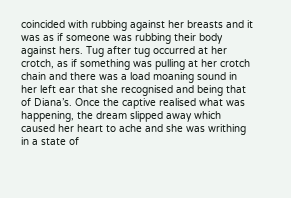coincided with rubbing against her breasts and it was as if someone was rubbing their body against hers. Tug after tug occurred at her crotch, as if something was pulling at her crotch chain and there was a load moaning sound in her left ear that she recognised and being that of Diana’s. Once the captive realised what was happening, the dream slipped away which caused her heart to ache and she was writhing in a state of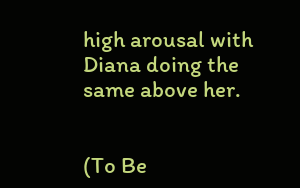high arousal with Diana doing the same above her.


(To Be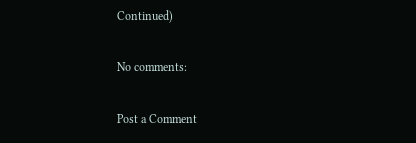Continued)

No comments:

Post a Comment